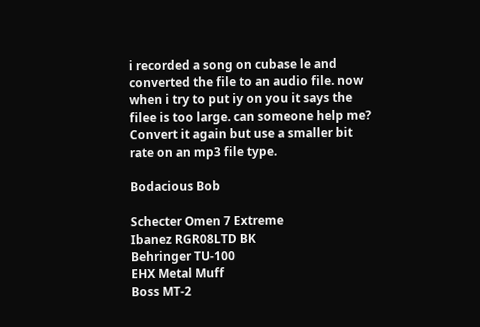i recorded a song on cubase le and converted the file to an audio file. now when i try to put iy on you it says the filee is too large. can someone help me?
Convert it again but use a smaller bit rate on an mp3 file type.

Bodacious Bob

Schecter Omen 7 Extreme
Ibanez RGR08LTD BK
Behringer TU-100
EHX Metal Muff
Boss MT-2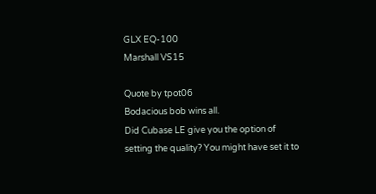GLX EQ-100
Marshall VS15

Quote by tpot06
Bodacious bob wins all.
Did Cubase LE give you the option of setting the quality? You might have set it to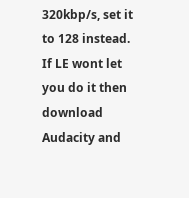320kbp/s, set it to 128 instead. If LE wont let you do it then download Audacity and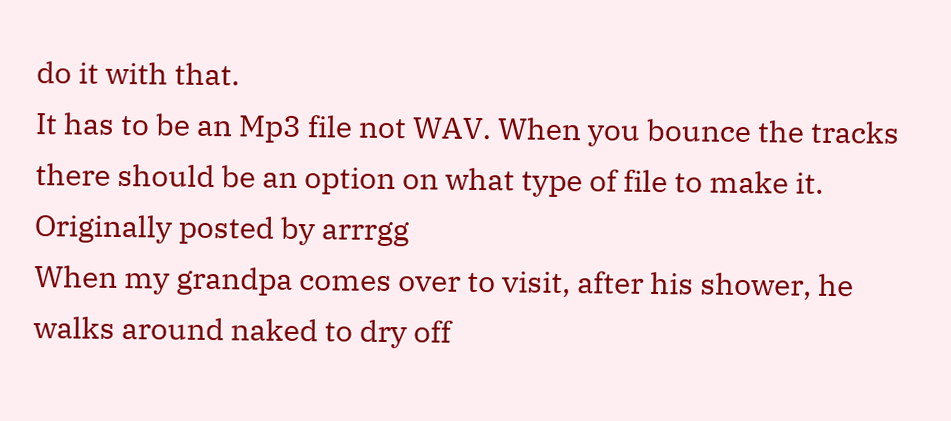do it with that.
It has to be an Mp3 file not WAV. When you bounce the tracks there should be an option on what type of file to make it.
Originally posted by arrrgg
When my grandpa comes over to visit, after his shower, he walks around naked to dry off